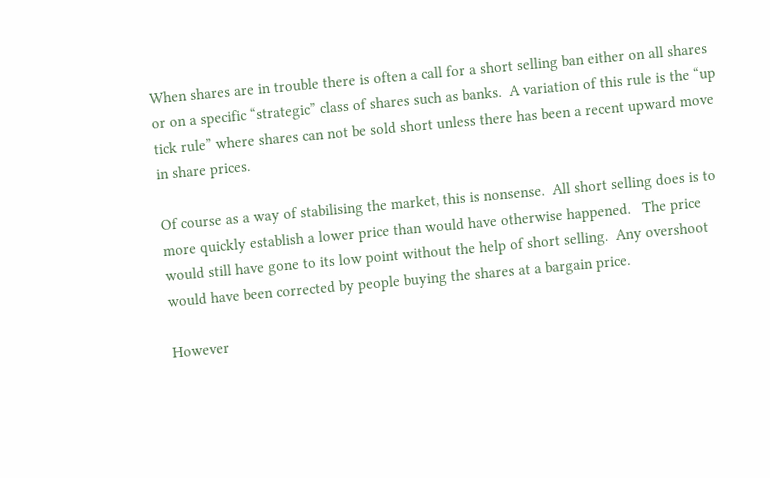When shares are in trouble there is often a call for a short selling ban either on all shares or on a specific “strategic” class of shares such as banks.  A variation of this rule is the “up tick rule” where shares can not be sold short unless there has been a recent upward move in share prices.

Of course as a way of stabilising the market, this is nonsense.  All short selling does is to more quickly establish a lower price than would have otherwise happened.   The price would still have gone to its low point without the help of short selling.  Any overshoot would have been corrected by people buying the shares at a bargain price.

However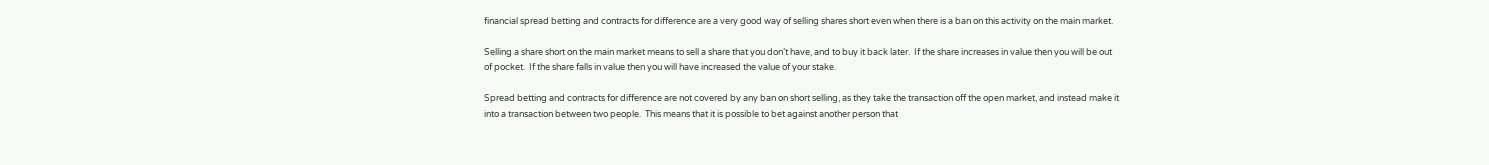financial spread betting and contracts for difference are a very good way of selling shares short even when there is a ban on this activity on the main market.

Selling a share short on the main market means to sell a share that you don’t have, and to buy it back later.  If the share increases in value then you will be out of pocket.  If the share falls in value then you will have increased the value of your stake.

Spread betting and contracts for difference are not covered by any ban on short selling, as they take the transaction off the open market, and instead make it into a transaction between two people.  This means that it is possible to bet against another person that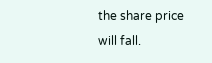the share price will fall.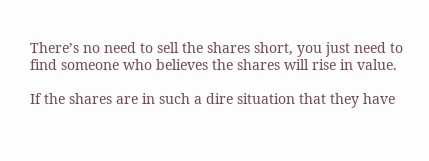There’s no need to sell the shares short, you just need to find someone who believes the shares will rise in value.

If the shares are in such a dire situation that they have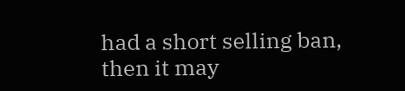had a short selling ban, then it may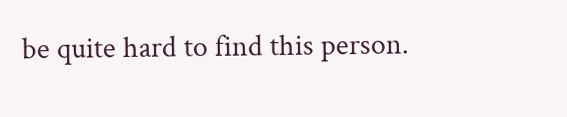be quite hard to find this person.